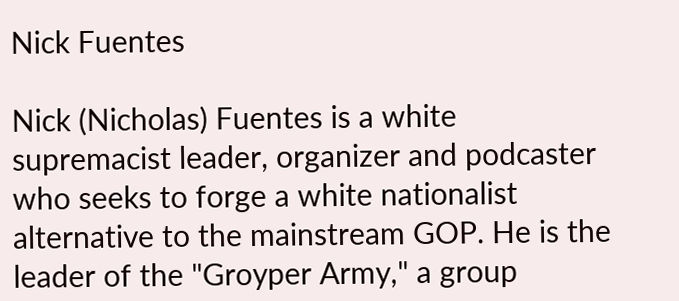Nick Fuentes

Nick (Nicholas) Fuentes is a white supremacist leader, organizer and podcaster who seeks to forge a white nationalist alternative to the mainstream GOP. He is the leader of the "Groyper Army," a group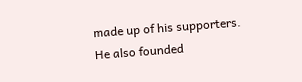made up of his supporters. He also founded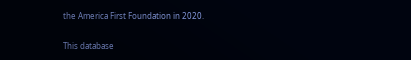the America First Foundation in 2020.

This database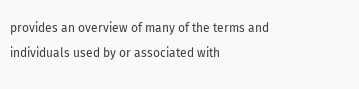provides an overview of many of the terms and individuals used by or associated with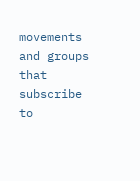movements and groups that subscribe to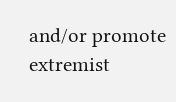and/or promote extremist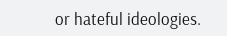or hateful ideologies.